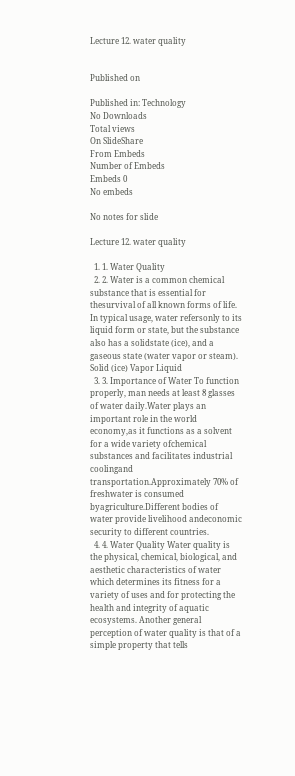Lecture 12. water quality


Published on

Published in: Technology
No Downloads
Total views
On SlideShare
From Embeds
Number of Embeds
Embeds 0
No embeds

No notes for slide

Lecture 12. water quality

  1. 1. Water Quality
  2. 2. Water is a common chemical substance that is essential for thesurvival of all known forms of life. In typical usage, water refersonly to its liquid form or state, but the substance also has a solidstate (ice), and a gaseous state (water vapor or steam). Solid (ice) Vapor Liquid
  3. 3. Importance of Water To function properly, man needs at least 8 glasses of water daily.Water plays an important role in the world economy,as it functions as a solvent for a wide variety ofchemical substances and facilitates industrial coolingand transportation.Approximately 70% of freshwater is consumed byagriculture.Different bodies of water provide livelihood andeconomic security to different countries.
  4. 4. Water Quality Water quality is the physical, chemical, biological, and aesthetic characteristics of water which determines its fitness for a variety of uses and for protecting the health and integrity of aquatic ecosystems. Another general perception of water quality is that of a simple property that tells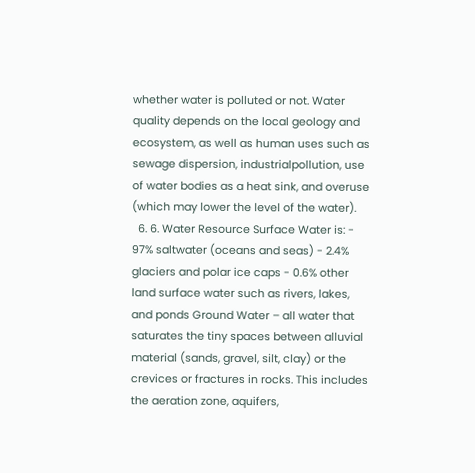whether water is polluted or not. Water quality depends on the local geology and ecosystem, as well as human uses such as sewage dispersion, industrialpollution, use of water bodies as a heat sink, and overuse (which may lower the level of the water).
  6. 6. Water Resource Surface Water is: - 97% saltwater (oceans and seas) - 2.4% glaciers and polar ice caps - 0.6% other land surface water such as rivers, lakes, and ponds Ground Water – all water that saturates the tiny spaces between alluvial material (sands, gravel, silt, clay) or the crevices or fractures in rocks. This includes the aeration zone, aquifers,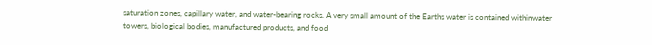saturation zones, capillary water, and water-bearing rocks. A very small amount of the Earths water is contained withinwater towers, biological bodies, manufactured products, and food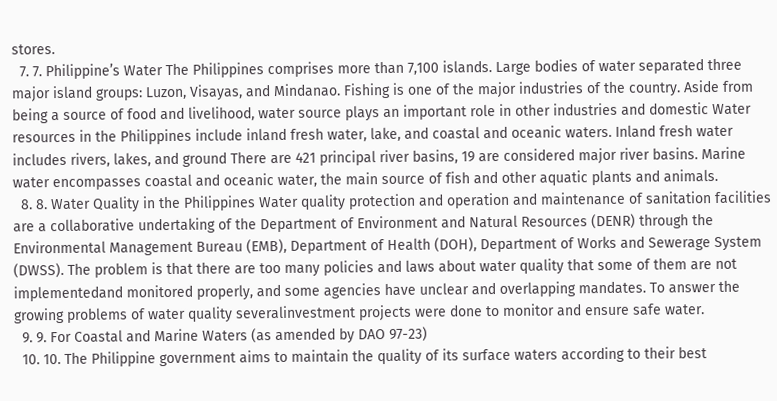stores.
  7. 7. Philippine’s Water The Philippines comprises more than 7,100 islands. Large bodies of water separated three major island groups: Luzon, Visayas, and Mindanao. Fishing is one of the major industries of the country. Aside from being a source of food and livelihood, water source plays an important role in other industries and domestic Water resources in the Philippines include inland fresh water, lake, and coastal and oceanic waters. Inland fresh water includes rivers, lakes, and ground There are 421 principal river basins, 19 are considered major river basins. Marine water encompasses coastal and oceanic water, the main source of fish and other aquatic plants and animals.
  8. 8. Water Quality in the Philippines Water quality protection and operation and maintenance of sanitation facilities are a collaborative undertaking of the Department of Environment and Natural Resources (DENR) through the Environmental Management Bureau (EMB), Department of Health (DOH), Department of Works and Sewerage System (DWSS). The problem is that there are too many policies and laws about water quality that some of them are not implementedand monitored properly, and some agencies have unclear and overlapping mandates. To answer the growing problems of water quality severalinvestment projects were done to monitor and ensure safe water.
  9. 9. For Coastal and Marine Waters (as amended by DAO 97-23)
  10. 10. The Philippine government aims to maintain the quality of its surface waters according to their best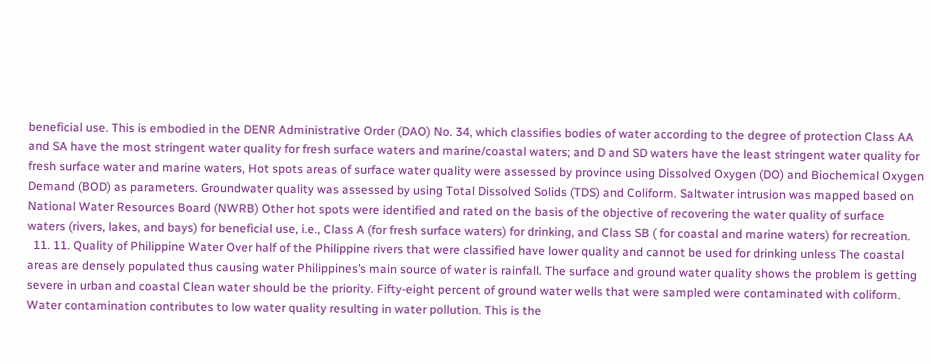beneficial use. This is embodied in the DENR Administrative Order (DAO) No. 34, which classifies bodies of water according to the degree of protection Class AA and SA have the most stringent water quality for fresh surface waters and marine/coastal waters; and D and SD waters have the least stringent water quality for fresh surface water and marine waters, Hot spots areas of surface water quality were assessed by province using Dissolved Oxygen (DO) and Biochemical Oxygen Demand (BOD) as parameters. Groundwater quality was assessed by using Total Dissolved Solids (TDS) and Coliform. Saltwater intrusion was mapped based on National Water Resources Board (NWRB) Other hot spots were identified and rated on the basis of the objective of recovering the water quality of surface waters (rivers, lakes, and bays) for beneficial use, i.e., Class A (for fresh surface waters) for drinking, and Class SB ( for coastal and marine waters) for recreation.
  11. 11. Quality of Philippine Water Over half of the Philippine rivers that were classified have lower quality and cannot be used for drinking unless The coastal areas are densely populated thus causing water Philippines’s main source of water is rainfall. The surface and ground water quality shows the problem is getting severe in urban and coastal Clean water should be the priority. Fifty-eight percent of ground water wells that were sampled were contaminated with coliform. Water contamination contributes to low water quality resulting in water pollution. This is the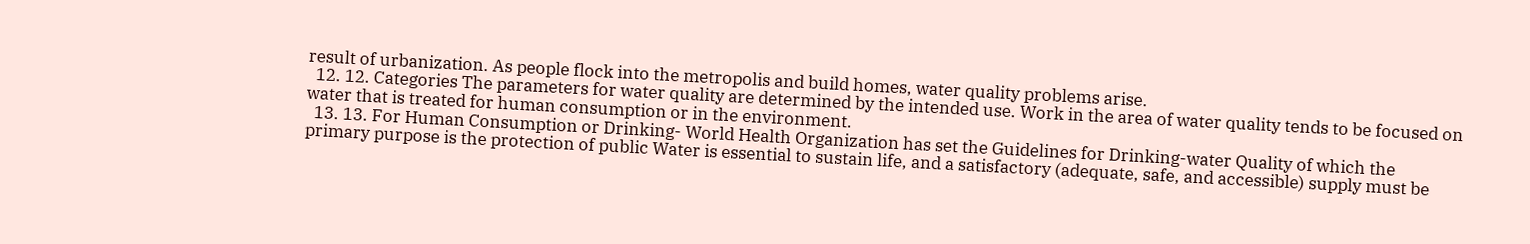result of urbanization. As people flock into the metropolis and build homes, water quality problems arise.
  12. 12. Categories The parameters for water quality are determined by the intended use. Work in the area of water quality tends to be focused on water that is treated for human consumption or in the environment.
  13. 13. For Human Consumption or Drinking- World Health Organization has set the Guidelines for Drinking-water Quality of which the primary purpose is the protection of public Water is essential to sustain life, and a satisfactory (adequate, safe, and accessible) supply must be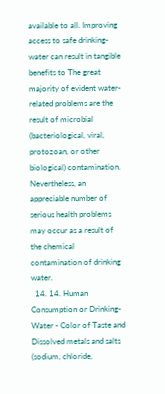available to all. Improving access to safe drinking-water can result in tangible benefits to The great majority of evident water-related problems are the result of microbial (bacteriological, viral, protozoan, or other biological) contamination. Nevertheless, an appreciable number of serious health problems may occur as a result of the chemical contamination of drinking water.
  14. 14. Human Consumption or Drinking- Water - Color of Taste and Dissolved metals and salts (sodium, chloride,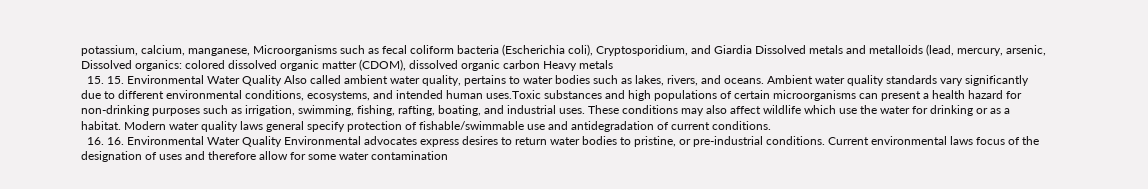potassium, calcium, manganese, Microorganisms such as fecal coliform bacteria (Escherichia coli), Cryptosporidium, and Giardia Dissolved metals and metalloids (lead, mercury, arsenic, Dissolved organics: colored dissolved organic matter (CDOM), dissolved organic carbon Heavy metals
  15. 15. Environmental Water Quality Also called ambient water quality, pertains to water bodies such as lakes, rivers, and oceans. Ambient water quality standards vary significantly due to different environmental conditions, ecosystems, and intended human uses.Toxic substances and high populations of certain microorganisms can present a health hazard for non-drinking purposes such as irrigation, swimming, fishing, rafting, boating, and industrial uses. These conditions may also affect wildlife which use the water for drinking or as a habitat. Modern water quality laws general specify protection of fishable/swimmable use and antidegradation of current conditions.
  16. 16. Environmental Water Quality Environmental advocates express desires to return water bodies to pristine, or pre-industrial conditions. Current environmental laws focus of the designation of uses and therefore allow for some water contamination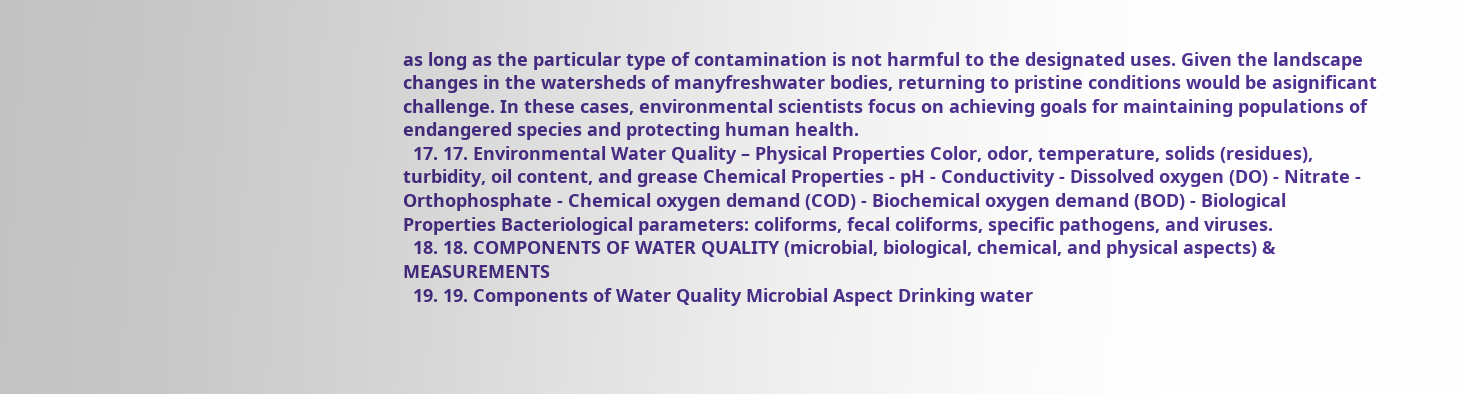as long as the particular type of contamination is not harmful to the designated uses. Given the landscape changes in the watersheds of manyfreshwater bodies, returning to pristine conditions would be asignificant challenge. In these cases, environmental scientists focus on achieving goals for maintaining populations of endangered species and protecting human health.
  17. 17. Environmental Water Quality – Physical Properties Color, odor, temperature, solids (residues), turbidity, oil content, and grease Chemical Properties - pH - Conductivity - Dissolved oxygen (DO) - Nitrate - Orthophosphate - Chemical oxygen demand (COD) - Biochemical oxygen demand (BOD) - Biological Properties Bacteriological parameters: coliforms, fecal coliforms, specific pathogens, and viruses.
  18. 18. COMPONENTS OF WATER QUALITY (microbial, biological, chemical, and physical aspects) & MEASUREMENTS
  19. 19. Components of Water Quality Microbial Aspect Drinking water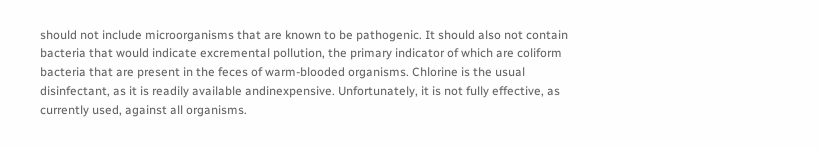should not include microorganisms that are known to be pathogenic. It should also not contain bacteria that would indicate excremental pollution, the primary indicator of which are coliform bacteria that are present in the feces of warm-blooded organisms. Chlorine is the usual disinfectant, as it is readily available andinexpensive. Unfortunately, it is not fully effective, as currently used, against all organisms.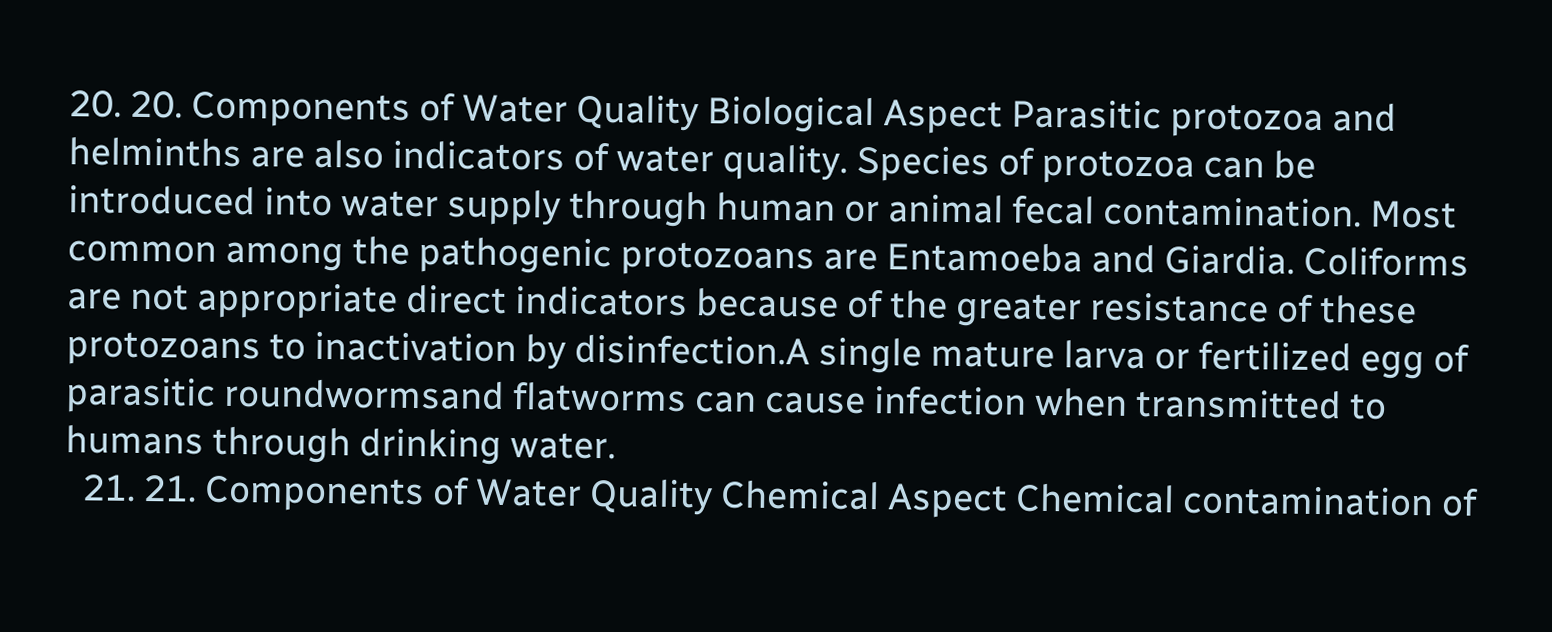20. 20. Components of Water Quality Biological Aspect Parasitic protozoa and helminths are also indicators of water quality. Species of protozoa can be introduced into water supply through human or animal fecal contamination. Most common among the pathogenic protozoans are Entamoeba and Giardia. Coliforms are not appropriate direct indicators because of the greater resistance of these protozoans to inactivation by disinfection.A single mature larva or fertilized egg of parasitic roundwormsand flatworms can cause infection when transmitted to humans through drinking water.
  21. 21. Components of Water Quality Chemical Aspect Chemical contamination of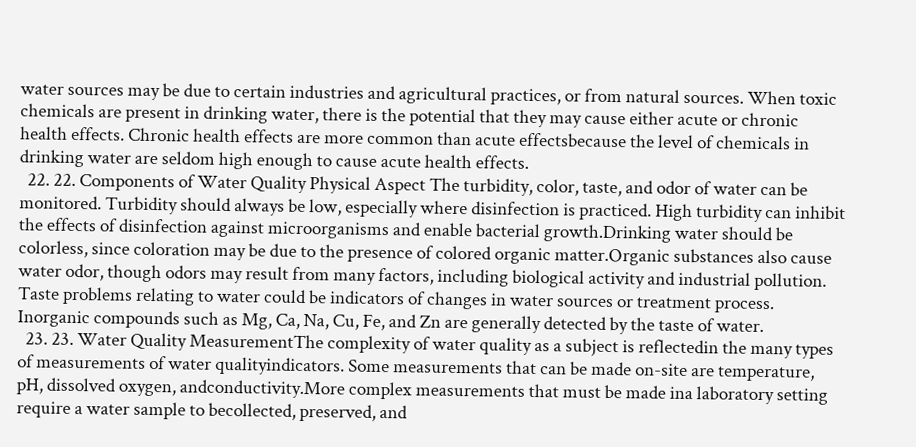water sources may be due to certain industries and agricultural practices, or from natural sources. When toxic chemicals are present in drinking water, there is the potential that they may cause either acute or chronic health effects. Chronic health effects are more common than acute effectsbecause the level of chemicals in drinking water are seldom high enough to cause acute health effects.
  22. 22. Components of Water Quality Physical Aspect The turbidity, color, taste, and odor of water can be monitored. Turbidity should always be low, especially where disinfection is practiced. High turbidity can inhibit the effects of disinfection against microorganisms and enable bacterial growth.Drinking water should be colorless, since coloration may be due to the presence of colored organic matter.Organic substances also cause water odor, though odors may result from many factors, including biological activity and industrial pollution. Taste problems relating to water could be indicators of changes in water sources or treatment process. Inorganic compounds such as Mg, Ca, Na, Cu, Fe, and Zn are generally detected by the taste of water.
  23. 23. Water Quality MeasurementThe complexity of water quality as a subject is reflectedin the many types of measurements of water qualityindicators. Some measurements that can be made on-site are temperature, pH, dissolved oxygen, andconductivity.More complex measurements that must be made ina laboratory setting require a water sample to becollected, preserved, and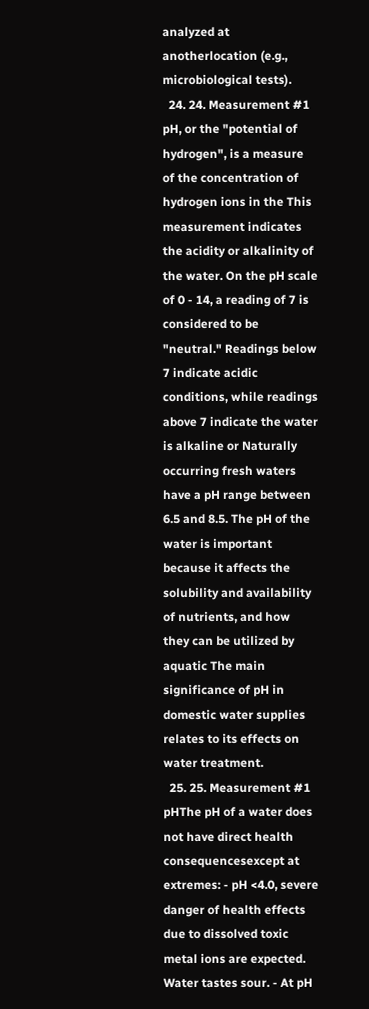analyzed at anotherlocation (e.g., microbiological tests).
  24. 24. Measurement #1 pH, or the "potential of hydrogen", is a measure of the concentration of hydrogen ions in the This measurement indicates the acidity or alkalinity of the water. On the pH scale of 0 - 14, a reading of 7 is considered to be "neutral." Readings below 7 indicate acidic conditions, while readings above 7 indicate the water is alkaline or Naturally occurring fresh waters have a pH range between 6.5 and 8.5. The pH of the water is important because it affects the solubility and availability of nutrients, and how they can be utilized by aquatic The main significance of pH in domestic water supplies relates to its effects on water treatment.
  25. 25. Measurement #1 pHThe pH of a water does not have direct health consequencesexcept at extremes: - pH <4.0, severe danger of health effects due to dissolved toxic metal ions are expected. Water tastes sour. - At pH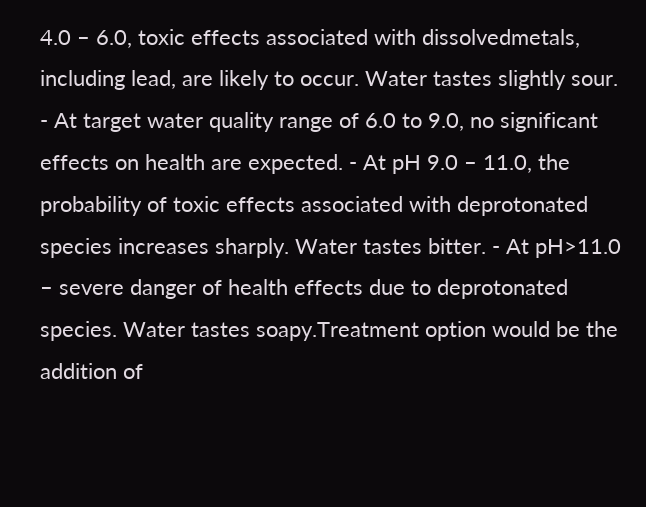4.0 – 6.0, toxic effects associated with dissolvedmetals, including lead, are likely to occur. Water tastes slightly sour. - At target water quality range of 6.0 to 9.0, no significant effects on health are expected. - At pH 9.0 – 11.0, the probability of toxic effects associated with deprotonated species increases sharply. Water tastes bitter. - At pH>11.0 – severe danger of health effects due to deprotonated species. Water tastes soapy.Treatment option would be the addition of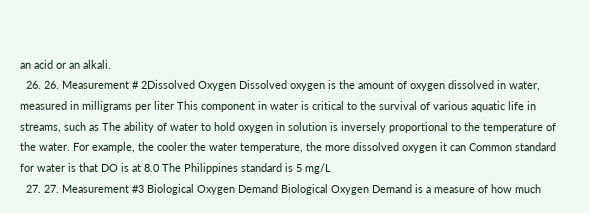an acid or an alkali.
  26. 26. Measurement # 2Dissolved Oxygen Dissolved oxygen is the amount of oxygen dissolved in water, measured in milligrams per liter This component in water is critical to the survival of various aquatic life in streams, such as The ability of water to hold oxygen in solution is inversely proportional to the temperature of the water. For example, the cooler the water temperature, the more dissolved oxygen it can Common standard for water is that DO is at 8.0 The Philippines standard is 5 mg/L
  27. 27. Measurement #3 Biological Oxygen Demand Biological Oxygen Demand is a measure of how much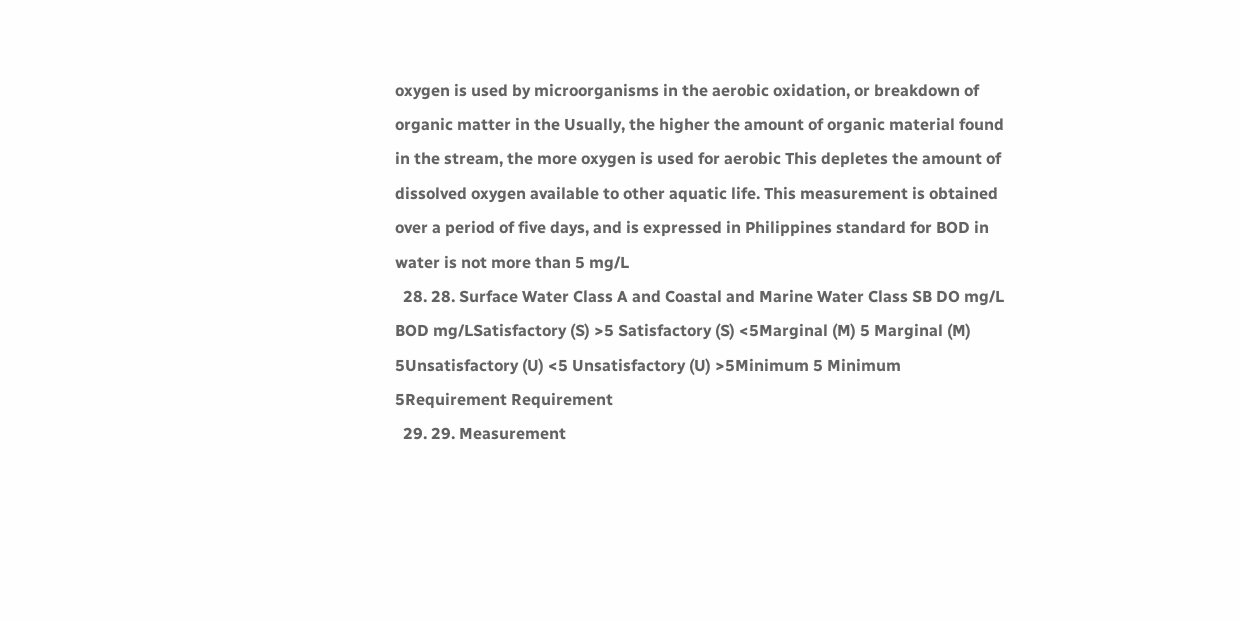oxygen is used by microorganisms in the aerobic oxidation, or breakdown of organic matter in the Usually, the higher the amount of organic material found in the stream, the more oxygen is used for aerobic This depletes the amount of dissolved oxygen available to other aquatic life. This measurement is obtained over a period of five days, and is expressed in Philippines standard for BOD in water is not more than 5 mg/L
  28. 28. Surface Water Class A and Coastal and Marine Water Class SB DO mg/L BOD mg/LSatisfactory (S) >5 Satisfactory (S) <5Marginal (M) 5 Marginal (M) 5Unsatisfactory (U) <5 Unsatisfactory (U) >5Minimum 5 Minimum 5Requirement Requirement
  29. 29. Measurement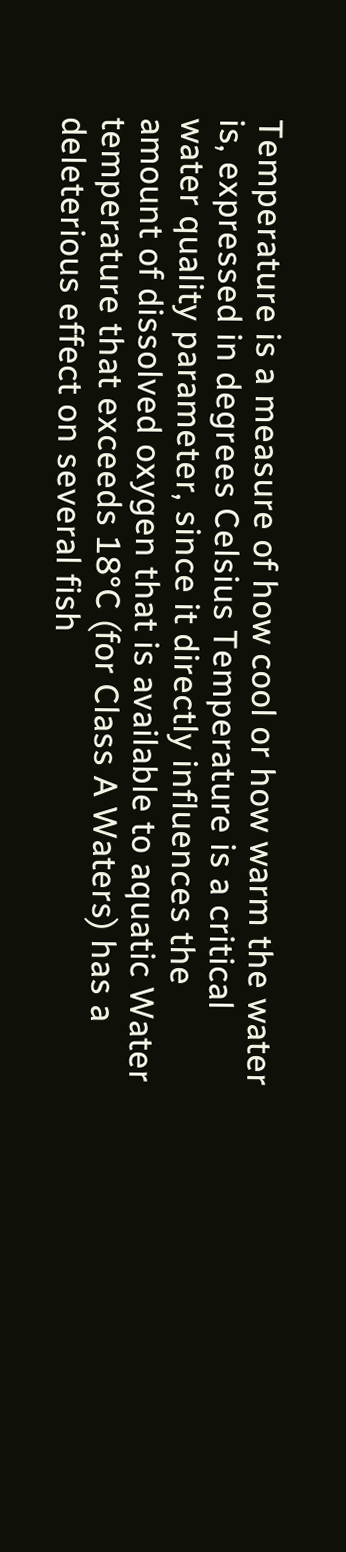Temperature is a measure of how cool or how warm the water is, expressed in degrees Celsius Temperature is a critical water quality parameter, since it directly influences the amount of dissolved oxygen that is available to aquatic Water temperature that exceeds 18°C (for Class A Waters) has a deleterious effect on several fish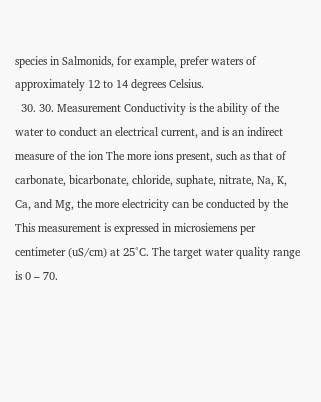species in Salmonids, for example, prefer waters of approximately 12 to 14 degrees Celsius.
  30. 30. Measurement Conductivity is the ability of the water to conduct an electrical current, and is an indirect measure of the ion The more ions present, such as that of carbonate, bicarbonate, chloride, suphate, nitrate, Na, K, Ca, and Mg, the more electricity can be conducted by the This measurement is expressed in microsiemens per centimeter (uS/cm) at 25°C. The target water quality range is 0 – 70.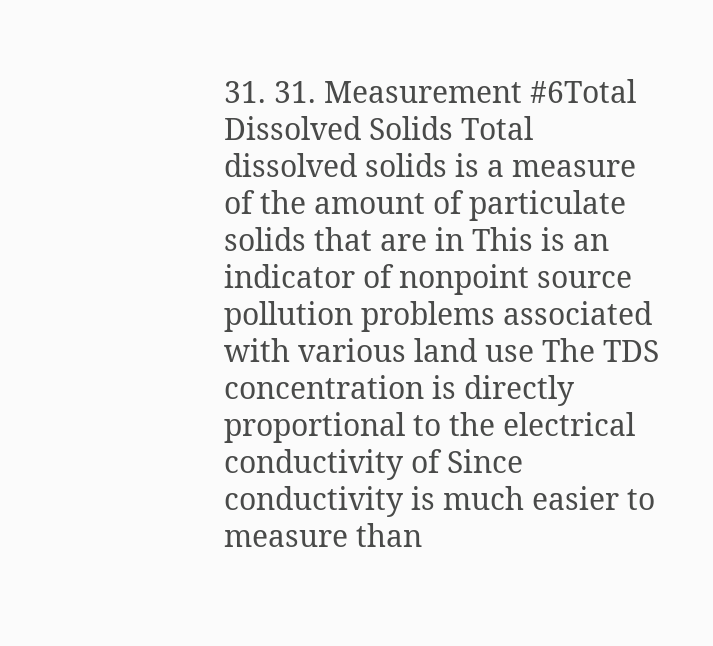31. 31. Measurement #6Total Dissolved Solids Total dissolved solids is a measure of the amount of particulate solids that are in This is an indicator of nonpoint source pollution problems associated with various land use The TDS concentration is directly proportional to the electrical conductivity of Since conductivity is much easier to measure than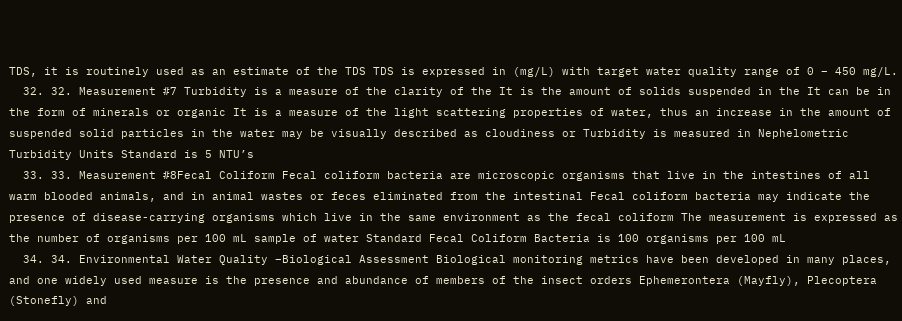TDS, it is routinely used as an estimate of the TDS TDS is expressed in (mg/L) with target water quality range of 0 – 450 mg/L.
  32. 32. Measurement #7 Turbidity is a measure of the clarity of the It is the amount of solids suspended in the It can be in the form of minerals or organic It is a measure of the light scattering properties of water, thus an increase in the amount of suspended solid particles in the water may be visually described as cloudiness or Turbidity is measured in Nephelometric Turbidity Units Standard is 5 NTU’s
  33. 33. Measurement #8Fecal Coliform Fecal coliform bacteria are microscopic organisms that live in the intestines of all warm blooded animals, and in animal wastes or feces eliminated from the intestinal Fecal coliform bacteria may indicate the presence of disease-carrying organisms which live in the same environment as the fecal coliform The measurement is expressed as the number of organisms per 100 mL sample of water Standard Fecal Coliform Bacteria is 100 organisms per 100 mL
  34. 34. Environmental Water Quality –Biological Assessment Biological monitoring metrics have been developed in many places, and one widely used measure is the presence and abundance of members of the insect orders Ephemerontera (Mayfly), Plecoptera (Stonefly) and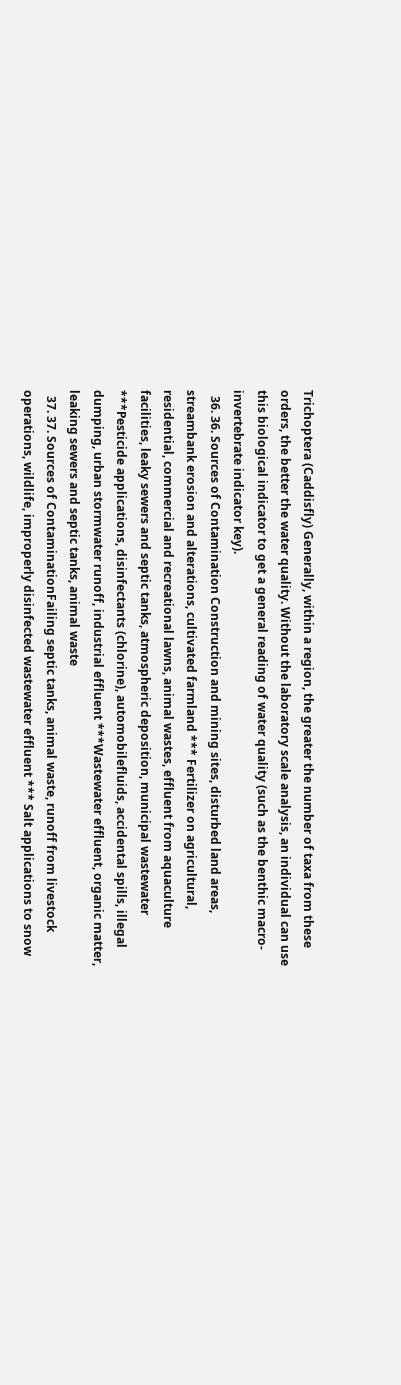Trichoptera (Caddisfly) Generally, within a region, the greater the number of taxa from these orders, the better the water quality. Without the laboratory scale analysis, an individual can use this biological indicator to get a general reading of water quality (such as the benthic macro-invertebrate indicator key).
  36. 36. Sources of Contamination Construction and mining sites, disturbed land areas, streambank erosion and alterations, cultivated farmland *** Fertilizer on agricultural, residential, commercial and recreational lawns, animal wastes, effluent from aquaculture facilities, leaky sewers and septic tanks, atmospheric deposition, municipal wastewater ***Pesticide applications, disinfectants (chlorine), automobilefluids, accidental spills, illegal dumping, urban stormwater runoff, industrial effluent ***Wastewater effluent, organic matter, leaking sewers and septic tanks, animal waste
  37. 37. Sources of ContaminationFailing septic tanks, animal waste, runoff from livestock operations, wildlife, improperly disinfected wastewater effluent *** Salt applications to snow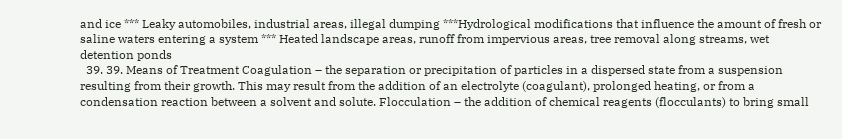and ice *** Leaky automobiles, industrial areas, illegal dumping ***Hydrological modifications that influence the amount of fresh or saline waters entering a system *** Heated landscape areas, runoff from impervious areas, tree removal along streams, wet detention ponds
  39. 39. Means of Treatment Coagulation – the separation or precipitation of particles in a dispersed state from a suspension resulting from their growth. This may result from the addition of an electrolyte (coagulant), prolonged heating, or from a condensation reaction between a solvent and solute. Flocculation – the addition of chemical reagents (flocculants) to bring small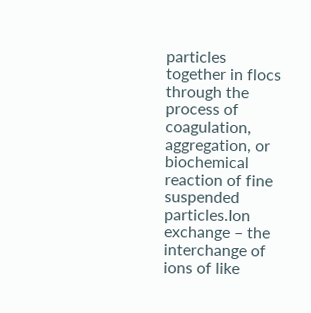particles together in flocs through the process of coagulation, aggregation, or biochemical reaction of fine suspended particles.Ion exchange – the interchange of ions of like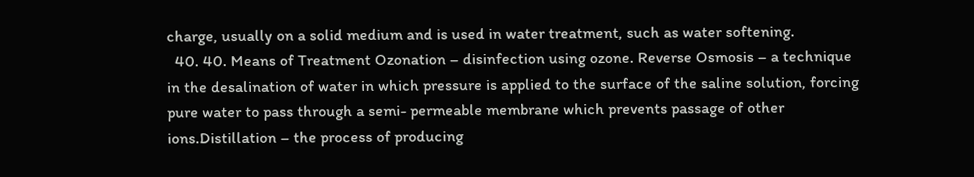charge, usually on a solid medium and is used in water treatment, such as water softening.
  40. 40. Means of Treatment Ozonation – disinfection using ozone. Reverse Osmosis – a technique in the desalination of water in which pressure is applied to the surface of the saline solution, forcing pure water to pass through a semi- permeable membrane which prevents passage of other ions.Distillation – the process of producing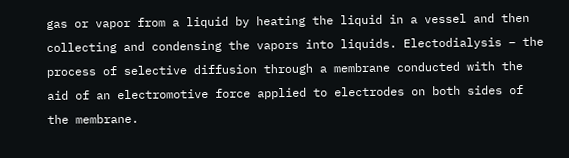gas or vapor from a liquid by heating the liquid in a vessel and then collecting and condensing the vapors into liquids. Electodialysis – the process of selective diffusion through a membrane conducted with the aid of an electromotive force applied to electrodes on both sides of the membrane.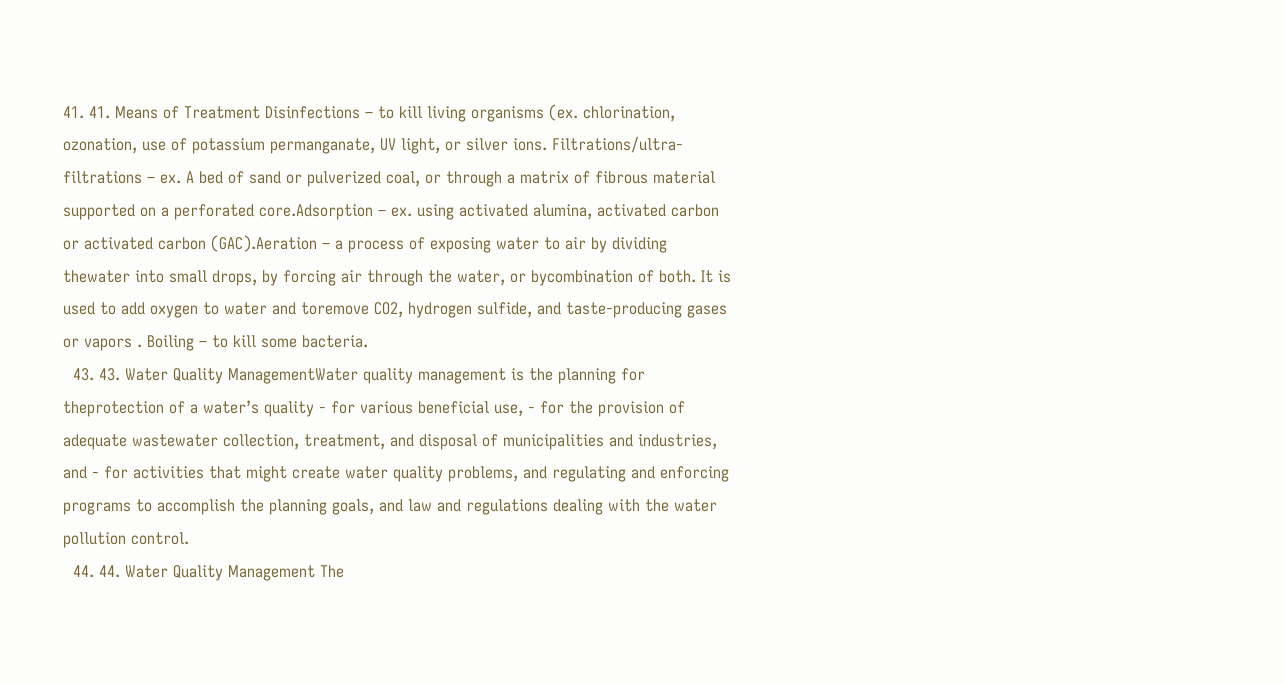41. 41. Means of Treatment Disinfections – to kill living organisms (ex. chlorination, ozonation, use of potassium permanganate, UV light, or silver ions. Filtrations/ultra-filtrations – ex. A bed of sand or pulverized coal, or through a matrix of fibrous material supported on a perforated core.Adsorption – ex. using activated alumina, activated carbon or activated carbon (GAC).Aeration – a process of exposing water to air by dividing thewater into small drops, by forcing air through the water, or bycombination of both. It is used to add oxygen to water and toremove CO2, hydrogen sulfide, and taste-producing gases or vapors . Boiling – to kill some bacteria.
  43. 43. Water Quality ManagementWater quality management is the planning for theprotection of a water’s quality - for various beneficial use, - for the provision of adequate wastewater collection, treatment, and disposal of municipalities and industries, and - for activities that might create water quality problems, and regulating and enforcing programs to accomplish the planning goals, and law and regulations dealing with the water pollution control.
  44. 44. Water Quality Management The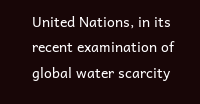United Nations, in its recent examination of global water scarcity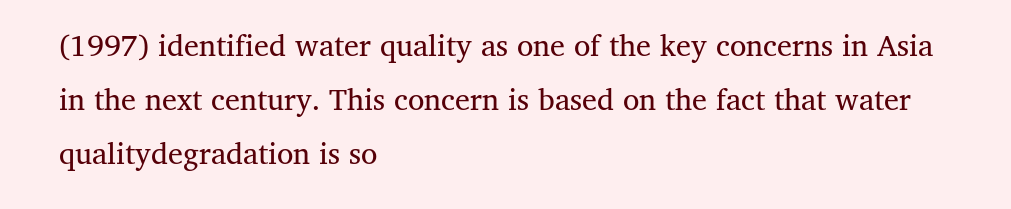(1997) identified water quality as one of the key concerns in Asia in the next century. This concern is based on the fact that water qualitydegradation is so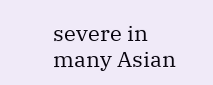severe in many Asian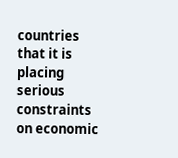countries that it is placing serious constraints on economic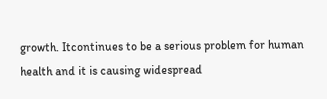growth. Itcontinues to be a serious problem for human health and it is causing widespread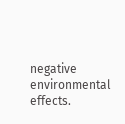negative environmental effects.